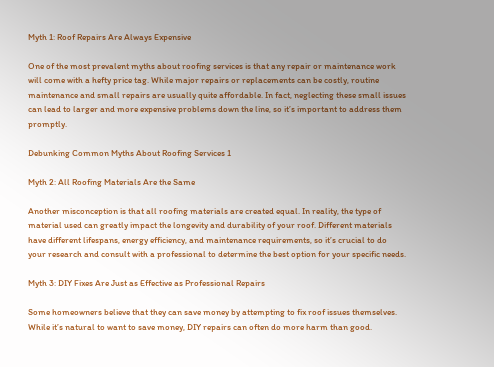Myth 1: Roof Repairs Are Always Expensive

One of the most prevalent myths about roofing services is that any repair or maintenance work will come with a hefty price tag. While major repairs or replacements can be costly, routine maintenance and small repairs are usually quite affordable. In fact, neglecting these small issues can lead to larger and more expensive problems down the line, so it’s important to address them promptly.

Debunking Common Myths About Roofing Services 1

Myth 2: All Roofing Materials Are the Same

Another misconception is that all roofing materials are created equal. In reality, the type of material used can greatly impact the longevity and durability of your roof. Different materials have different lifespans, energy efficiency, and maintenance requirements, so it’s crucial to do your research and consult with a professional to determine the best option for your specific needs.

Myth 3: DIY Fixes Are Just as Effective as Professional Repairs

Some homeowners believe that they can save money by attempting to fix roof issues themselves. While it’s natural to want to save money, DIY repairs can often do more harm than good.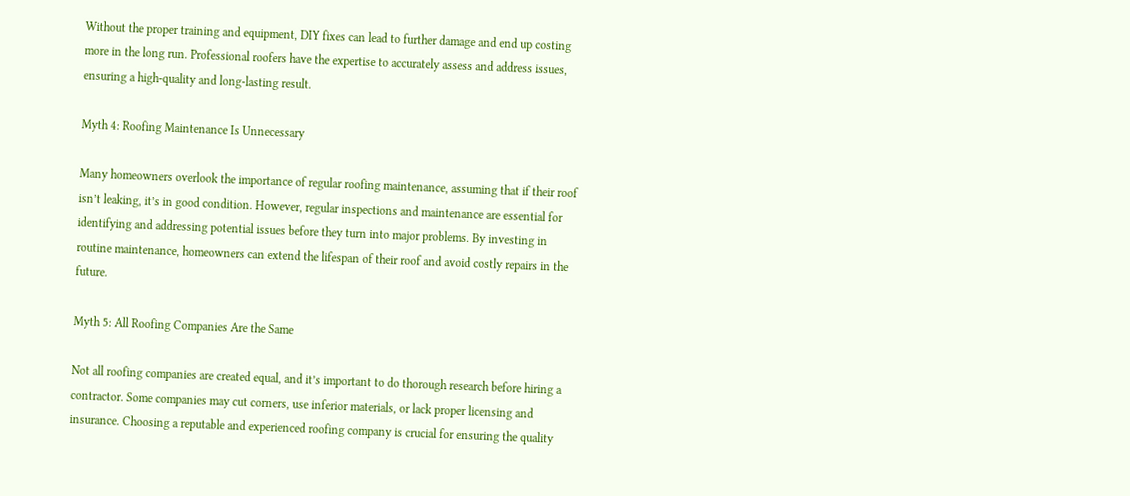Without the proper training and equipment, DIY fixes can lead to further damage and end up costing more in the long run. Professional roofers have the expertise to accurately assess and address issues, ensuring a high-quality and long-lasting result.

Myth 4: Roofing Maintenance Is Unnecessary

Many homeowners overlook the importance of regular roofing maintenance, assuming that if their roof isn’t leaking, it’s in good condition. However, regular inspections and maintenance are essential for identifying and addressing potential issues before they turn into major problems. By investing in routine maintenance, homeowners can extend the lifespan of their roof and avoid costly repairs in the future.

Myth 5: All Roofing Companies Are the Same

Not all roofing companies are created equal, and it’s important to do thorough research before hiring a contractor. Some companies may cut corners, use inferior materials, or lack proper licensing and insurance. Choosing a reputable and experienced roofing company is crucial for ensuring the quality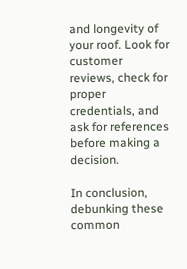and longevity of your roof. Look for customer reviews, check for proper credentials, and ask for references before making a decision.

In conclusion, debunking these common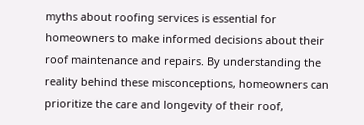myths about roofing services is essential for homeowners to make informed decisions about their roof maintenance and repairs. By understanding the reality behind these misconceptions, homeowners can prioritize the care and longevity of their roof,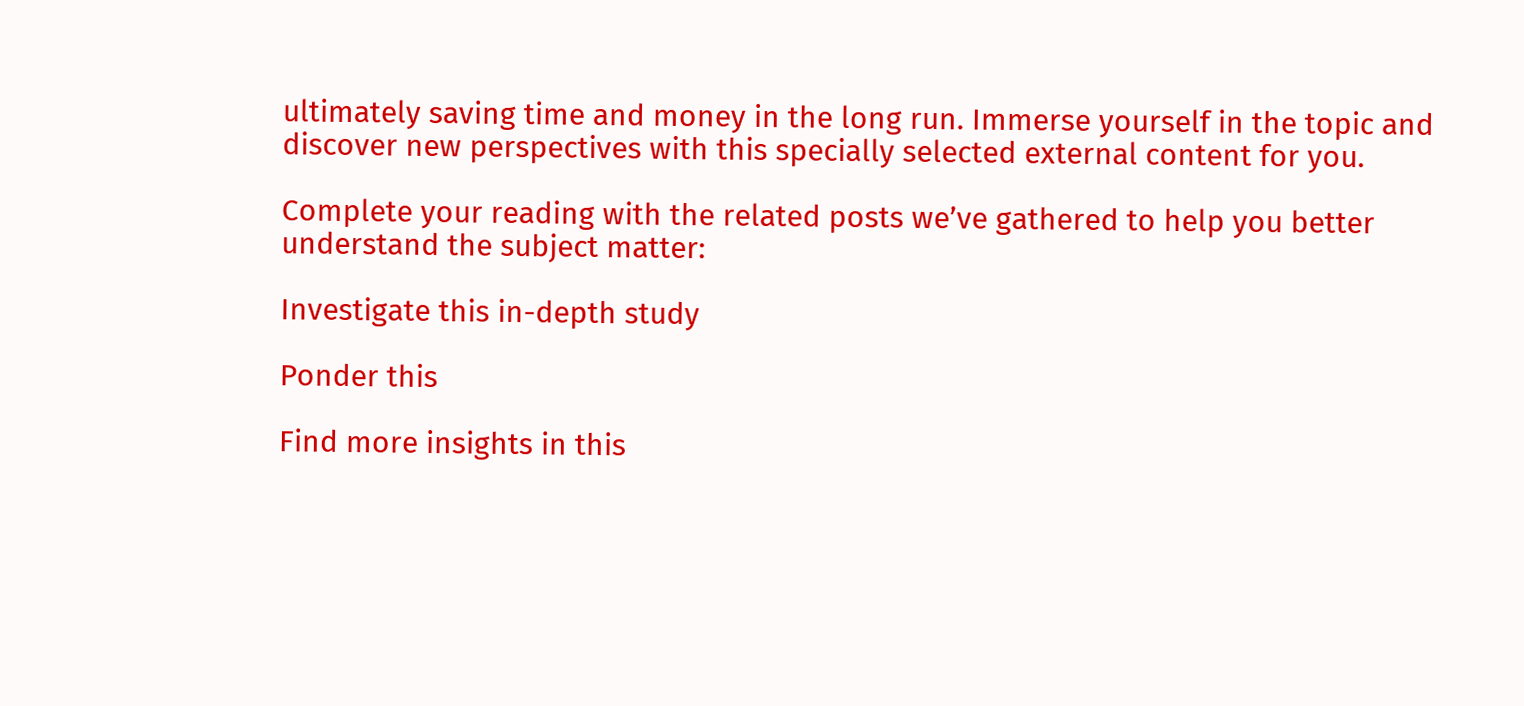ultimately saving time and money in the long run. Immerse yourself in the topic and discover new perspectives with this specially selected external content for you.

Complete your reading with the related posts we’ve gathered to help you better understand the subject matter:

Investigate this in-depth study

Ponder this

Find more insights in this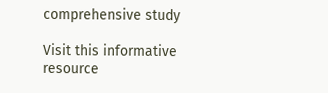comprehensive study

Visit this informative resource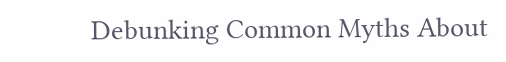Debunking Common Myths About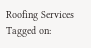Roofing Services
Tagged on: